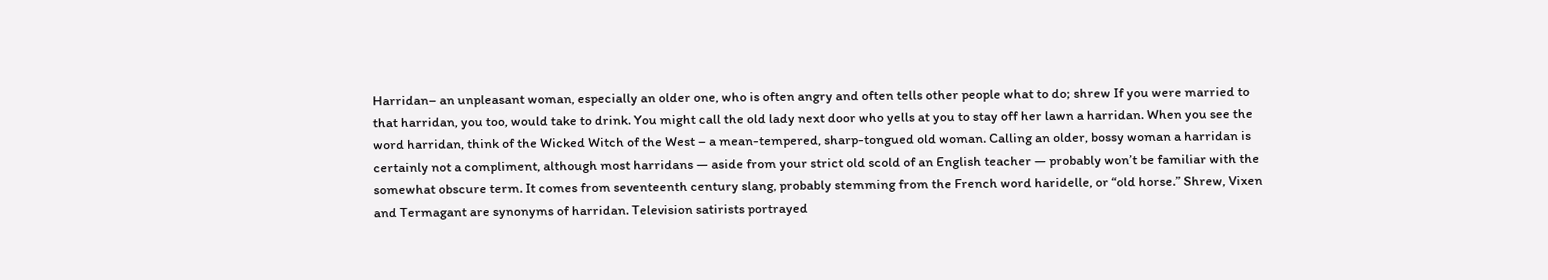Harridan– an unpleasant woman, especially an older one, who is often angry and often tells other people what to do; shrew If you were married to that harridan, you too, would take to drink. You might call the old lady next door who yells at you to stay off her lawn a harridan. When you see the word harridan, think of the Wicked Witch of the West – a mean-tempered, sharp-tongued old woman. Calling an older, bossy woman a harridan is certainly not a compliment, although most harridans — aside from your strict old scold of an English teacher — probably won’t be familiar with the somewhat obscure term. It comes from seventeenth century slang, probably stemming from the French word haridelle, or “old horse.” Shrew, Vixen and Termagant are synonyms of harridan. Television satirists portrayed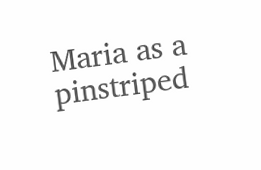Maria as a pinstriped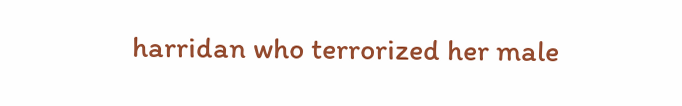harridan who terrorized her male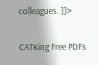colleagues. ]]>

CATKing Free PDFs